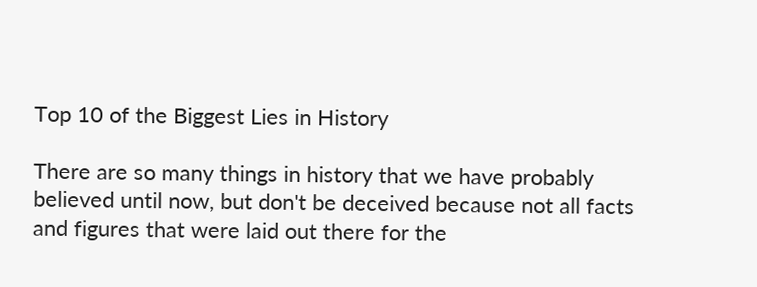Top 10 of the Biggest Lies in History

There are so many things in history that we have probably believed until now, but don't be deceived because not all facts and figures that were laid out there for the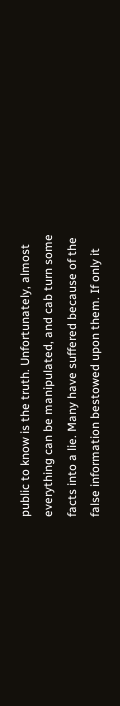public to know is the truth. Unfortunately, almost everything can be manipulated, and cab turn some facts into a lie. Many have suffered because of the false information bestowed upon them. If only it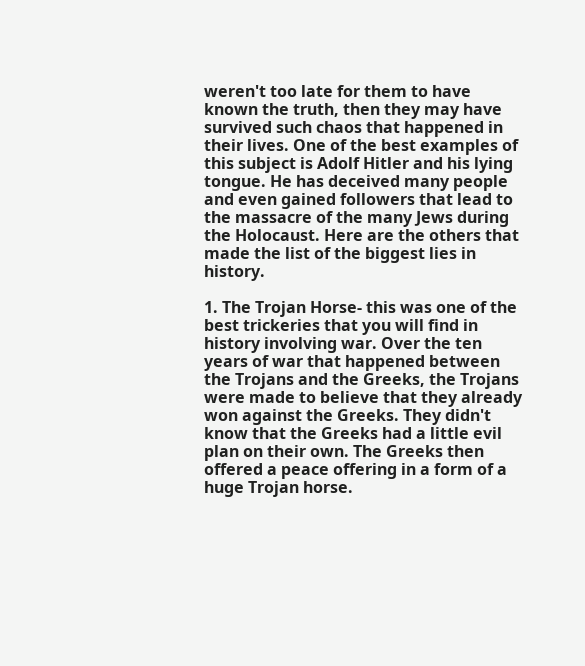weren't too late for them to have known the truth, then they may have survived such chaos that happened in their lives. One of the best examples of this subject is Adolf Hitler and his lying tongue. He has deceived many people and even gained followers that lead to the massacre of the many Jews during the Holocaust. Here are the others that made the list of the biggest lies in history.

1. The Trojan Horse- this was one of the best trickeries that you will find in history involving war. Over the ten years of war that happened between the Trojans and the Greeks, the Trojans were made to believe that they already won against the Greeks. They didn't know that the Greeks had a little evil plan on their own. The Greeks then offered a peace offering in a form of a huge Trojan horse.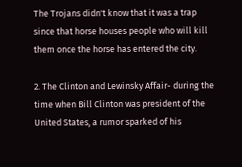The Trojans didn't know that it was a trap since that horse houses people who will kill them once the horse has entered the city.

2. The Clinton and Lewinsky Affair- during the time when Bill Clinton was president of the United States, a rumor sparked of his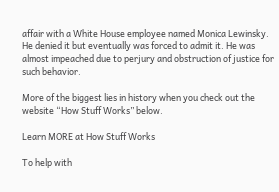affair with a White House employee named Monica Lewinsky. He denied it but eventually was forced to admit it. He was almost impeached due to perjury and obstruction of justice for such behavior.

More of the biggest lies in history when you check out the website “How Stuff Works” below.

Learn MORE at How Stuff Works

To help with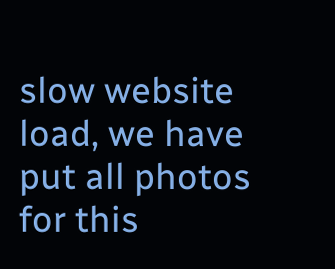slow website load, we have put all photos for this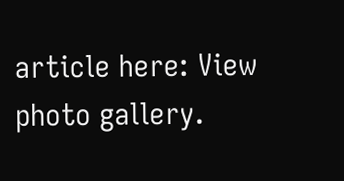article here: View photo gallery.